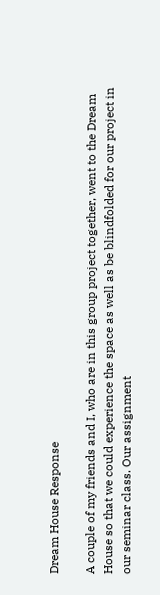Dream House Response

A couple of my friends and I, who are in this group project together, went to the Dream House so that we could experience the space as well as be blindfolded for our project in our seminar class. Our assignment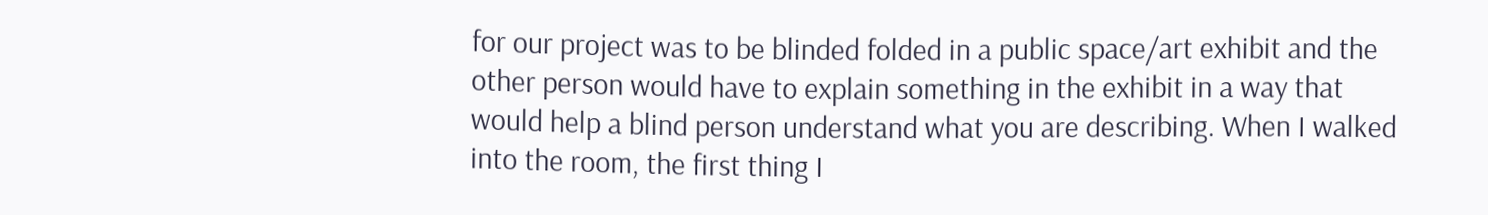for our project was to be blinded folded in a public space/art exhibit and the other person would have to explain something in the exhibit in a way that would help a blind person understand what you are describing. When I walked into the room, the first thing I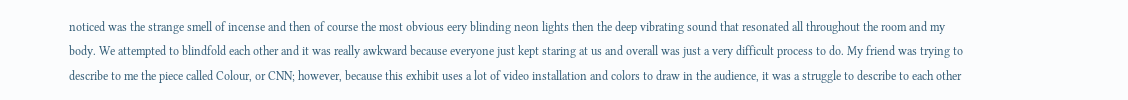noticed was the strange smell of incense and then of course the most obvious eery blinding neon lights then the deep vibrating sound that resonated all throughout the room and my body. We attempted to blindfold each other and it was really awkward because everyone just kept staring at us and overall was just a very difficult process to do. My friend was trying to describe to me the piece called Colour, or CNN; however, because this exhibit uses a lot of video installation and colors to draw in the audience, it was a struggle to describe to each other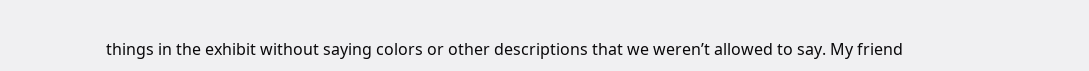things in the exhibit without saying colors or other descriptions that we weren’t allowed to say. My friend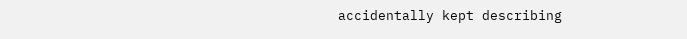accidentally kept describing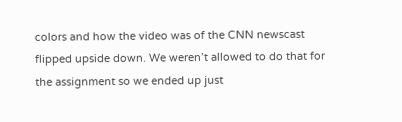colors and how the video was of the CNN newscast flipped upside down. We weren’t allowed to do that for the assignment so we ended up just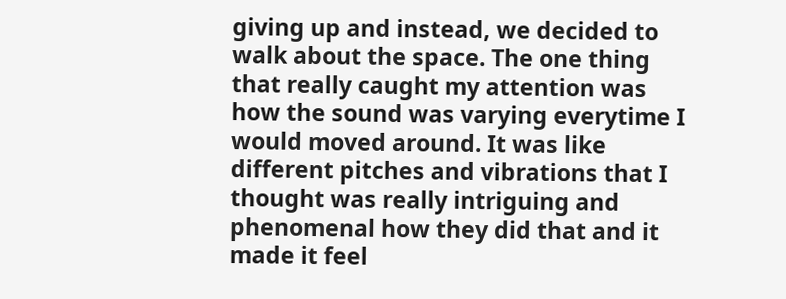giving up and instead, we decided to walk about the space. The one thing that really caught my attention was how the sound was varying everytime I would moved around. It was like different pitches and vibrations that I thought was really intriguing and phenomenal how they did that and it made it feel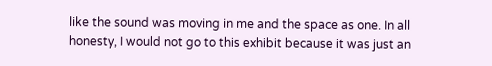like the sound was moving in me and the space as one. In all honesty, I would not go to this exhibit because it was just an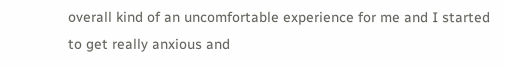overall kind of an uncomfortable experience for me and I started to get really anxious and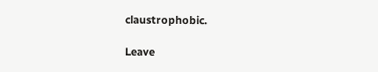claustrophobic.

Leave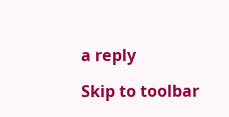a reply

Skip to toolbar